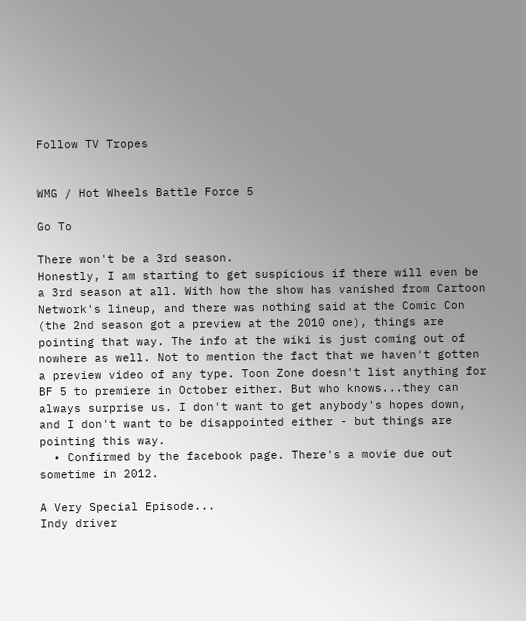Follow TV Tropes


WMG / Hot Wheels Battle Force 5

Go To

There won't be a 3rd season.
Honestly, I am starting to get suspicious if there will even be a 3rd season at all. With how the show has vanished from Cartoon Network's lineup, and there was nothing said at the Comic Con (the 2nd season got a preview at the 2010 one), things are pointing that way. The info at the wiki is just coming out of nowhere as well. Not to mention the fact that we haven't gotten a preview video of any type. Toon Zone doesn't list anything for BF 5 to premiere in October either. But who knows...they can always surprise us. I don't want to get anybody's hopes down, and I don't want to be disappointed either - but things are pointing this way.
  • Confirmed by the facebook page. There's a movie due out sometime in 2012.

A Very Special Episode...
Indy driver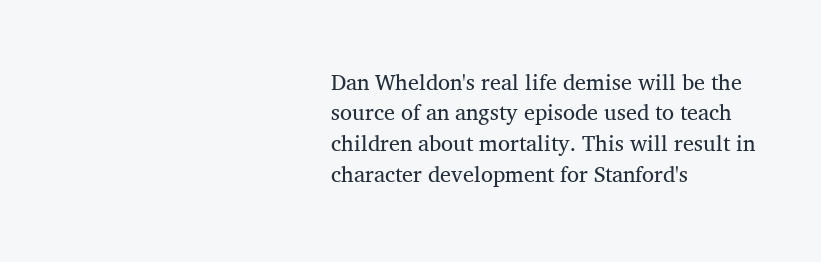Dan Wheldon's real life demise will be the source of an angsty episode used to teach children about mortality. This will result in character development for Stanford's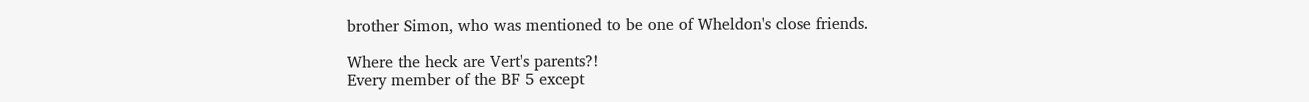brother Simon, who was mentioned to be one of Wheldon's close friends.

Where the heck are Vert's parents?!
Every member of the BF 5 except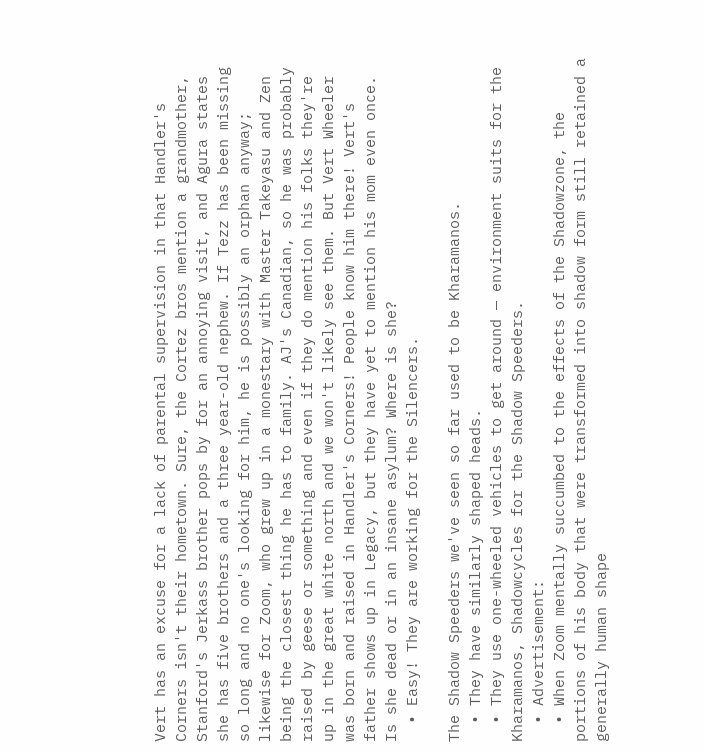Vert has an excuse for a lack of parental supervision in that Handler's Corners isn't their hometown. Sure, the Cortez bros mention a grandmother, Stanford's Jerkass brother pops by for an annoying visit, and Agura states she has five brothers and a three year-old nephew. If Tezz has been missing so long and no one's looking for him, he is possibly an orphan anyway; likewise for Zoom, who grew up in a monestary with Master Takeyasu and Zen being the closest thing he has to family. AJ's Canadian, so he was probably raised by geese or something and even if they do mention his folks they're up in the great white north and we won't likely see them. But Vert Wheeler was born and raised in Handler's Corners! People know him there! Vert's father shows up in Legacy, but they have yet to mention his mom even once. Is she dead or in an insane asylum? Where is she?
  • Easy! They are working for the Silencers.

The Shadow Speeders we've seen so far used to be Kharamanos.
  • They have similarly shaped heads.
  • They use one-wheeled vehicles to get around — environment suits for the Kharamanos, Shadowcycles for the Shadow Speeders.
  • Advertisement:
  • When Zoom mentally succumbed to the effects of the Shadowzone, the portions of his body that were transformed into shadow form still retained a generally human shape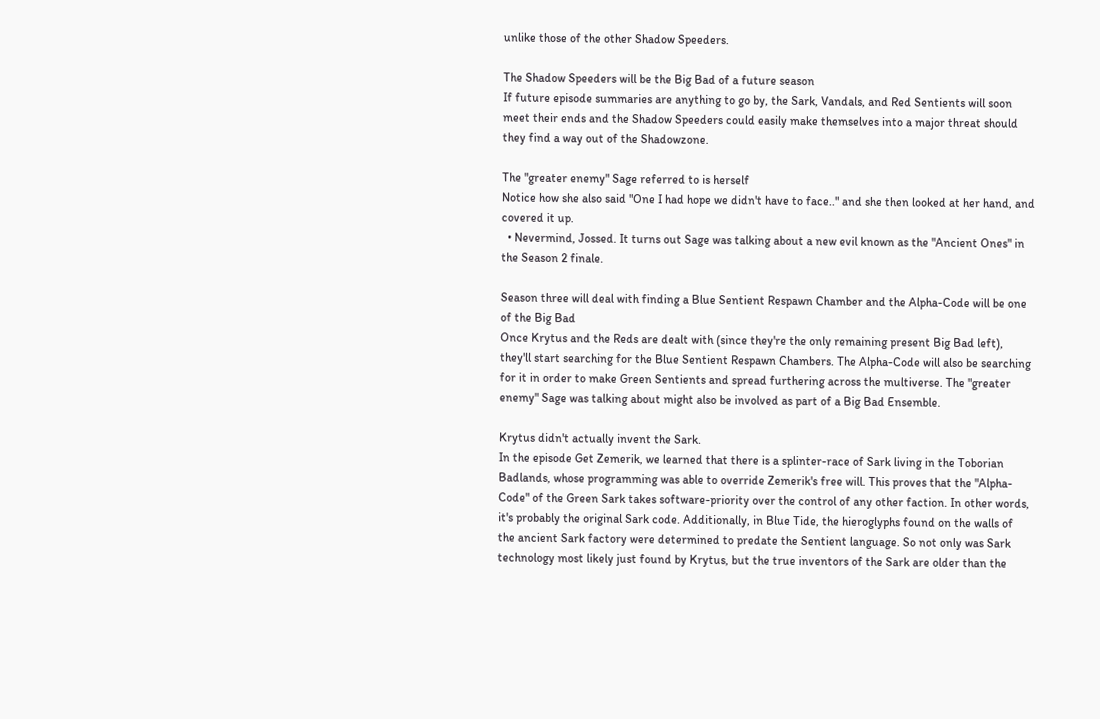unlike those of the other Shadow Speeders.

The Shadow Speeders will be the Big Bad of a future season
If future episode summaries are anything to go by, the Sark, Vandals, and Red Sentients will soon meet their ends and the Shadow Speeders could easily make themselves into a major threat should they find a way out of the Shadowzone.

The "greater enemy" Sage referred to is herself
Notice how she also said "One I had hope we didn't have to face.." and she then looked at her hand, and covered it up.
  • Nevermind, Jossed. It turns out Sage was talking about a new evil known as the "Ancient Ones" in the Season 2 finale.

Season three will deal with finding a Blue Sentient Respawn Chamber and the Alpha-Code will be one of the Big Bad
Once Krytus and the Reds are dealt with (since they're the only remaining present Big Bad left), they'll start searching for the Blue Sentient Respawn Chambers. The Alpha-Code will also be searching for it in order to make Green Sentients and spread furthering across the multiverse. The "greater enemy" Sage was talking about might also be involved as part of a Big Bad Ensemble.

Krytus didn't actually invent the Sark.
In the episode Get Zemerik, we learned that there is a splinter-race of Sark living in the Toborian Badlands, whose programming was able to override Zemerik's free will. This proves that the "Alpha-Code" of the Green Sark takes software-priority over the control of any other faction. In other words, it's probably the original Sark code. Additionally, in Blue Tide, the hieroglyphs found on the walls of the ancient Sark factory were determined to predate the Sentient language. So not only was Sark technology most likely just found by Krytus, but the true inventors of the Sark are older than the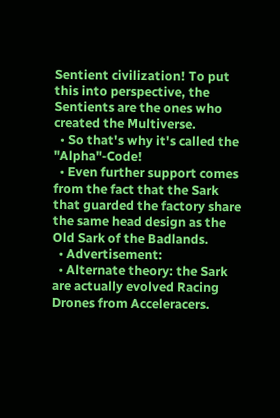Sentient civilization! To put this into perspective, the Sentients are the ones who created the Multiverse.
  • So that's why it's called the "Alpha"-Code!
  • Even further support comes from the fact that the Sark that guarded the factory share the same head design as the Old Sark of the Badlands.
  • Advertisement:
  • Alternate theory: the Sark are actually evolved Racing Drones from Acceleracers.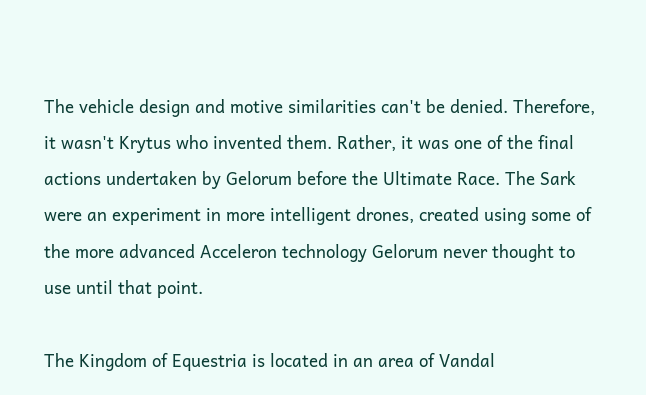The vehicle design and motive similarities can't be denied. Therefore, it wasn't Krytus who invented them. Rather, it was one of the final actions undertaken by Gelorum before the Ultimate Race. The Sark were an experiment in more intelligent drones, created using some of the more advanced Acceleron technology Gelorum never thought to use until that point.

The Kingdom of Equestria is located in an area of Vandal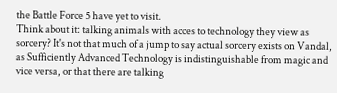the Battle Force 5 have yet to visit.
Think about it: talking animals with acces to technology they view as sorcery? It's not that much of a jump to say actual sorcery exists on Vandal, as Sufficiently Advanced Technology is indistinguishable from magic and vice versa, or that there are talking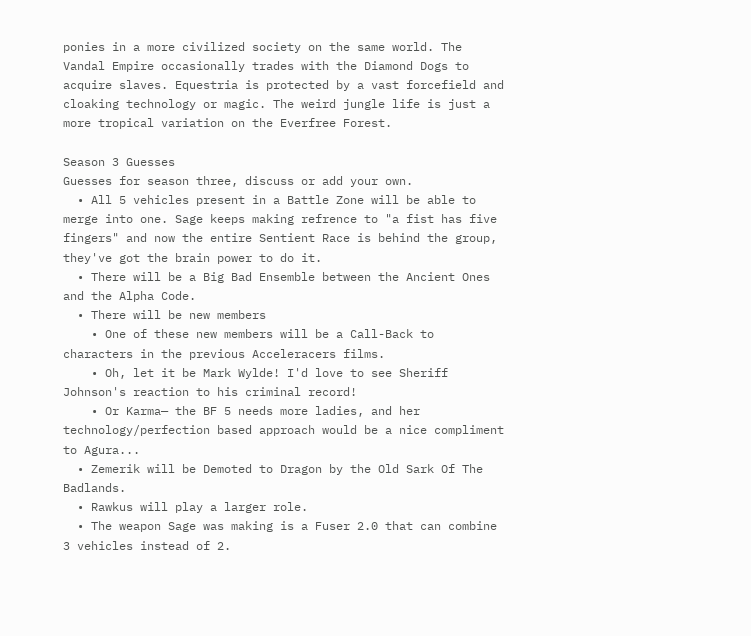ponies in a more civilized society on the same world. The Vandal Empire occasionally trades with the Diamond Dogs to acquire slaves. Equestria is protected by a vast forcefield and cloaking technology or magic. The weird jungle life is just a more tropical variation on the Everfree Forest.

Season 3 Guesses
Guesses for season three, discuss or add your own.
  • All 5 vehicles present in a Battle Zone will be able to merge into one. Sage keeps making refrence to "a fist has five fingers" and now the entire Sentient Race is behind the group, they've got the brain power to do it.
  • There will be a Big Bad Ensemble between the Ancient Ones and the Alpha Code.
  • There will be new members
    • One of these new members will be a Call-Back to characters in the previous Acceleracers films.
    • Oh, let it be Mark Wylde! I'd love to see Sheriff Johnson's reaction to his criminal record!
    • Or Karma— the BF 5 needs more ladies, and her technology/perfection based approach would be a nice compliment to Agura...
  • Zemerik will be Demoted to Dragon by the Old Sark Of The Badlands.
  • Rawkus will play a larger role.
  • The weapon Sage was making is a Fuser 2.0 that can combine 3 vehicles instead of 2.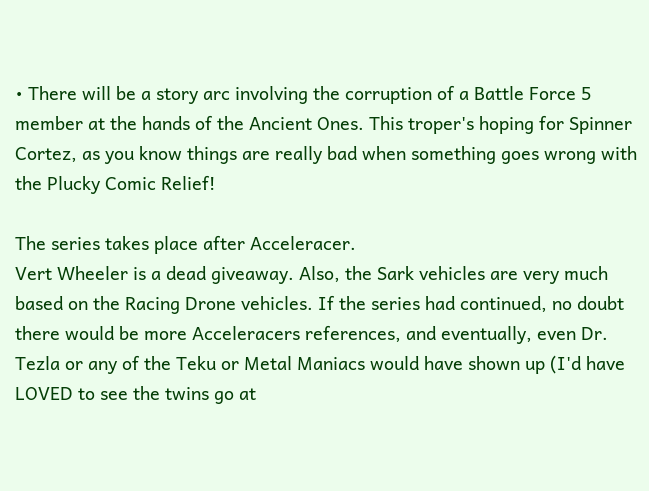• There will be a story arc involving the corruption of a Battle Force 5 member at the hands of the Ancient Ones. This troper's hoping for Spinner Cortez, as you know things are really bad when something goes wrong with the Plucky Comic Relief!

The series takes place after Acceleracer.
Vert Wheeler is a dead giveaway. Also, the Sark vehicles are very much based on the Racing Drone vehicles. If the series had continued, no doubt there would be more Acceleracers references, and eventually, even Dr. Tezla or any of the Teku or Metal Maniacs would have shown up (I'd have LOVED to see the twins go at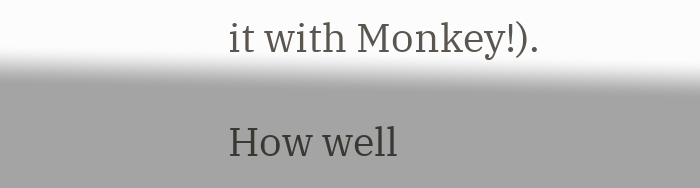it with Monkey!).

How well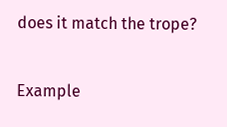does it match the trope?

Example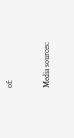of:


Media sources: